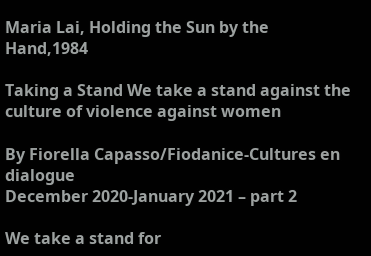Maria Lai, Holding the Sun by the Hand,1984

Taking a Stand We take a stand against the culture of violence against women

By Fiorella Capasso/Fiodanice-Cultures en dialogue
December 2020-January 2021 – part 2

We take a stand for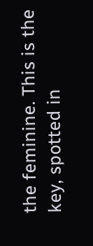the feminine. This is the key, spotted in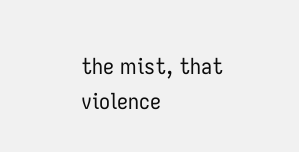the mist, that violence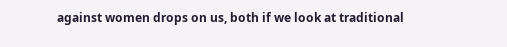against women drops on us, both if we look at traditional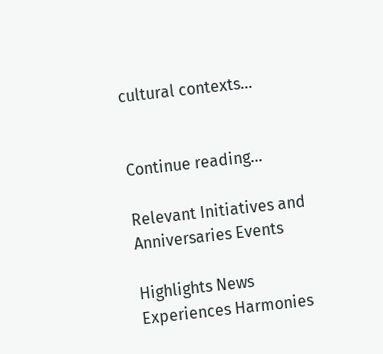cultural contexts…


Continue reading...

Relevant Initiatives and Anniversaries Events

Highlights News Experiences Harmonies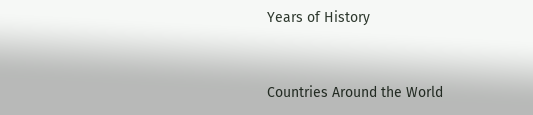Years of History


Countries Around the World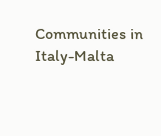Communities in Italy-Malta